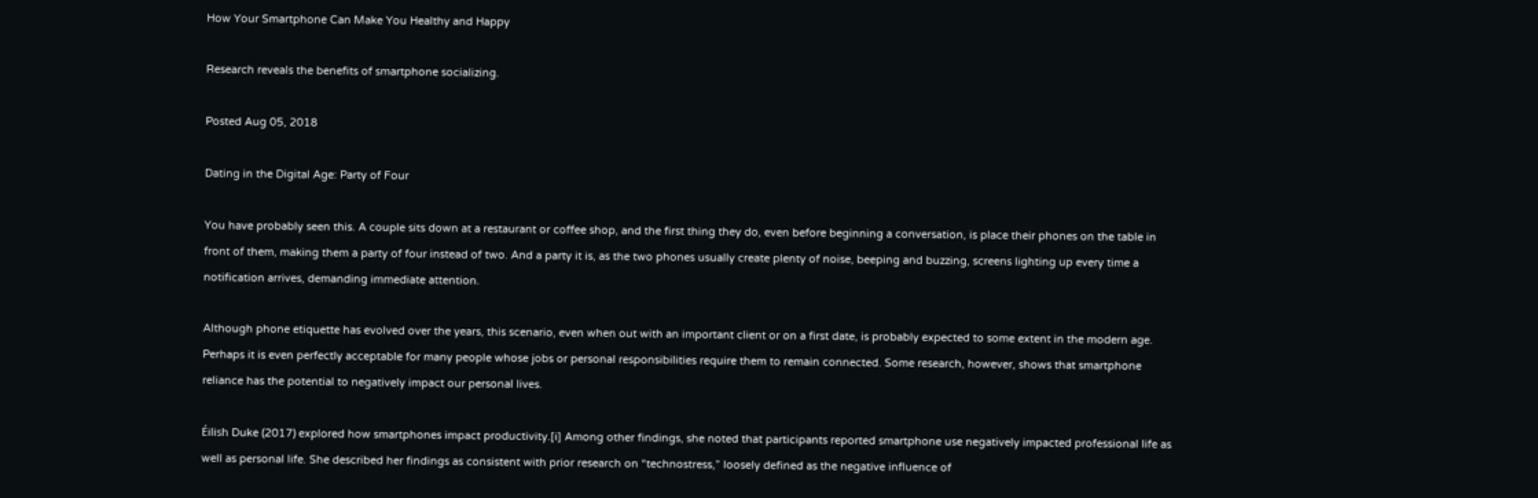How Your Smartphone Can Make You Healthy and Happy

Research reveals the benefits of smartphone socializing.

Posted Aug 05, 2018

Dating in the Digital Age: Party of Four

You have probably seen this. A couple sits down at a restaurant or coffee shop, and the first thing they do, even before beginning a conversation, is place their phones on the table in front of them, making them a party of four instead of two. And a party it is, as the two phones usually create plenty of noise, beeping and buzzing, screens lighting up every time a notification arrives, demanding immediate attention.

Although phone etiquette has evolved over the years, this scenario, even when out with an important client or on a first date, is probably expected to some extent in the modern age. Perhaps it is even perfectly acceptable for many people whose jobs or personal responsibilities require them to remain connected. Some research, however, shows that smartphone reliance has the potential to negatively impact our personal lives.

Éilish Duke (2017) explored how smartphones impact productivity.[i] Among other findings, she noted that participants reported smartphone use negatively impacted professional life as well as personal life. She described her findings as consistent with prior research on “technostress,” loosely defined as the negative influence of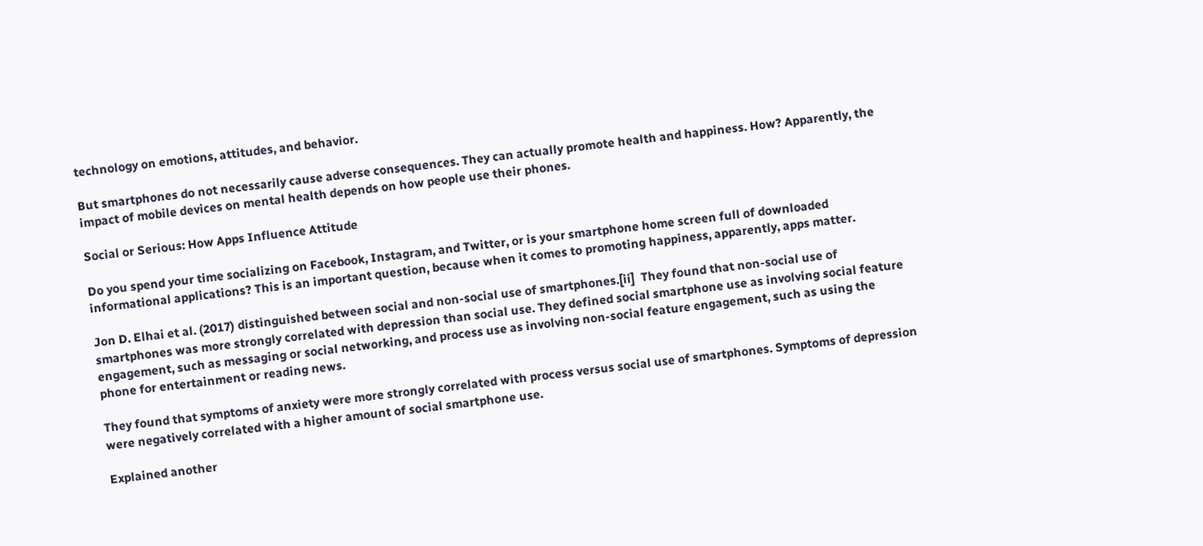technology on emotions, attitudes, and behavior.

But smartphones do not necessarily cause adverse consequences. They can actually promote health and happiness. How? Apparently, the impact of mobile devices on mental health depends on how people use their phones.

Social or Serious: How Apps Influence Attitude

Do you spend your time socializing on Facebook, Instagram, and Twitter, or is your smartphone home screen full of downloaded informational applications? This is an important question, because when it comes to promoting happiness, apparently, apps matter.

Jon D. Elhai et al. (2017) distinguished between social and non-social use of smartphones.[ii]  They found that non-social use of smartphones was more strongly correlated with depression than social use. They defined social smartphone use as involving social feature engagement, such as messaging or social networking, and process use as involving non-social feature engagement, such as using the phone for entertainment or reading news.

They found that symptoms of anxiety were more strongly correlated with process versus social use of smartphones. Symptoms of depression were negatively correlated with a higher amount of social smartphone use.

Explained another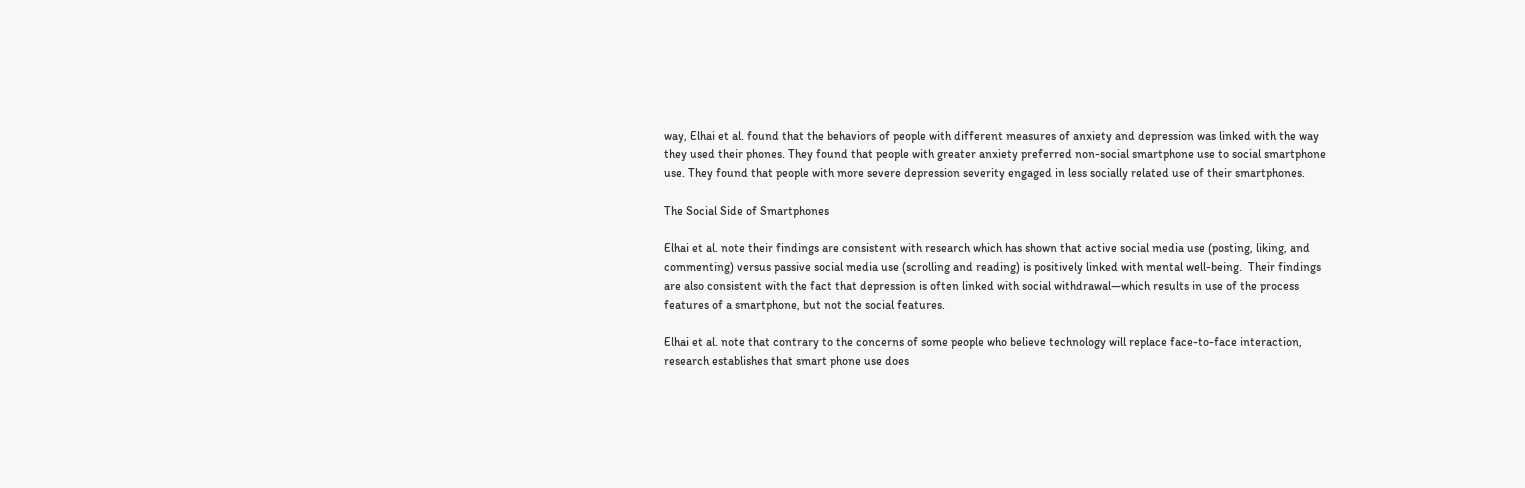way, Elhai et al. found that the behaviors of people with different measures of anxiety and depression was linked with the way they used their phones. They found that people with greater anxiety preferred non-social smartphone use to social smartphone use. They found that people with more severe depression severity engaged in less socially related use of their smartphones.

The Social Side of Smartphones

Elhai et al. note their findings are consistent with research which has shown that active social media use (posting, liking, and commenting) versus passive social media use (scrolling and reading) is positively linked with mental well-being.  Their findings are also consistent with the fact that depression is often linked with social withdrawal—which results in use of the process features of a smartphone, but not the social features.

Elhai et al. note that contrary to the concerns of some people who believe technology will replace face-to-face interaction, research establishes that smart phone use does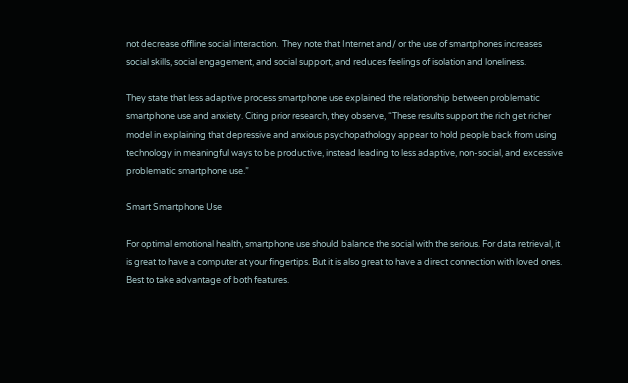not decrease offline social interaction.  They note that Internet and/ or the use of smartphones increases social skills, social engagement, and social support, and reduces feelings of isolation and loneliness.

They state that less adaptive process smartphone use explained the relationship between problematic smartphone use and anxiety. Citing prior research, they observe, “These results support the rich get richer model in explaining that depressive and anxious psychopathology appear to hold people back from using technology in meaningful ways to be productive, instead leading to less adaptive, non-social, and excessive problematic smartphone use.”

Smart Smartphone Use

For optimal emotional health, smartphone use should balance the social with the serious. For data retrieval, it is great to have a computer at your fingertips. But it is also great to have a direct connection with loved ones. Best to take advantage of both features.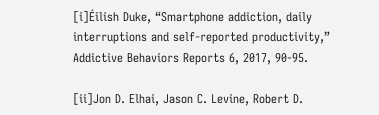[i]Éilish Duke, “Smartphone addiction, daily interruptions and self-reported productivity,” Addictive Behaviors Reports 6, 2017, 90-95.

[ii]Jon D. Elhai, Jason C. Levine, Robert D.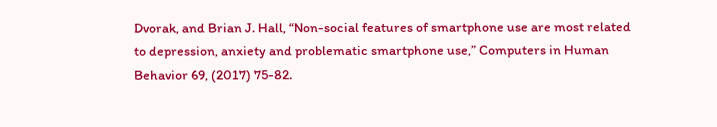Dvorak, and Brian J. Hall, “Non-social features of smartphone use are most related to depression, anxiety and problematic smartphone use,” Computers in Human Behavior 69, (2017) 75-82.